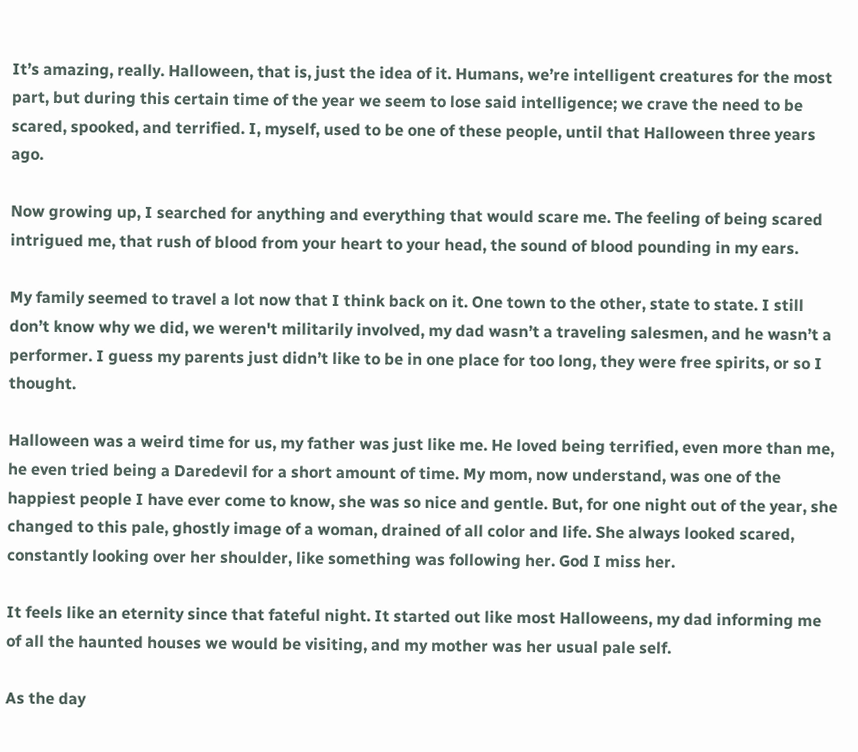It’s amazing, really. Halloween, that is, just the idea of it. Humans, we’re intelligent creatures for the most part, but during this certain time of the year we seem to lose said intelligence; we crave the need to be scared, spooked, and terrified. I, myself, used to be one of these people, until that Halloween three years ago.

Now growing up, I searched for anything and everything that would scare me. The feeling of being scared intrigued me, that rush of blood from your heart to your head, the sound of blood pounding in my ears.

My family seemed to travel a lot now that I think back on it. One town to the other, state to state. I still don’t know why we did, we weren't militarily involved, my dad wasn’t a traveling salesmen, and he wasn’t a performer. I guess my parents just didn’t like to be in one place for too long, they were free spirits, or so I thought.

Halloween was a weird time for us, my father was just like me. He loved being terrified, even more than me, he even tried being a Daredevil for a short amount of time. My mom, now understand, was one of the happiest people I have ever come to know, she was so nice and gentle. But, for one night out of the year, she changed to this pale, ghostly image of a woman, drained of all color and life. She always looked scared, constantly looking over her shoulder, like something was following her. God I miss her.

It feels like an eternity since that fateful night. It started out like most Halloweens, my dad informing me of all the haunted houses we would be visiting, and my mother was her usual pale self.

As the day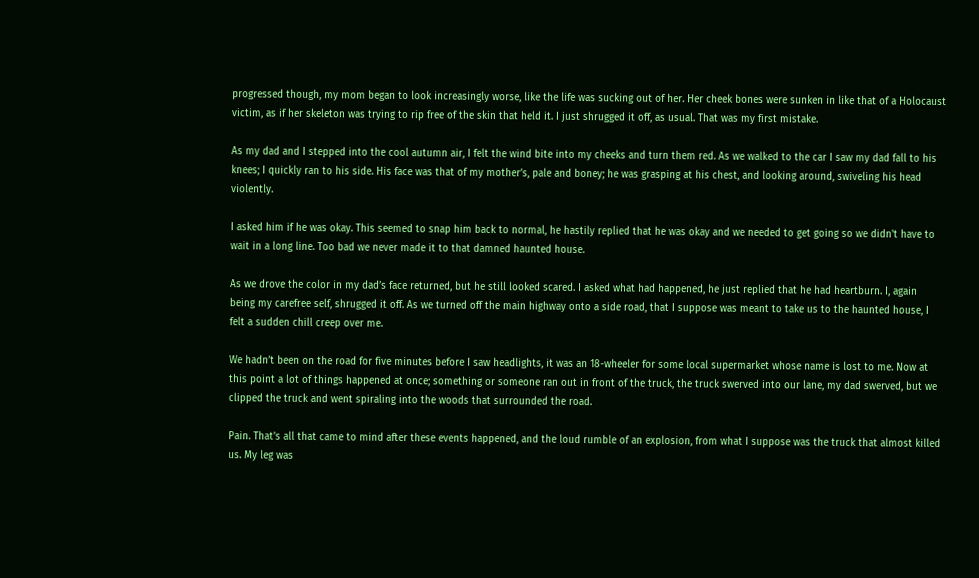progressed though, my mom began to look increasingly worse, like the life was sucking out of her. Her cheek bones were sunken in like that of a Holocaust victim, as if her skeleton was trying to rip free of the skin that held it. I just shrugged it off, as usual. That was my first mistake.

As my dad and I stepped into the cool autumn air, I felt the wind bite into my cheeks and turn them red. As we walked to the car I saw my dad fall to his knees; I quickly ran to his side. His face was that of my mother’s, pale and boney; he was grasping at his chest, and looking around, swiveling his head violently.

I asked him if he was okay. This seemed to snap him back to normal, he hastily replied that he was okay and we needed to get going so we didn't have to wait in a long line. Too bad we never made it to that damned haunted house.

As we drove the color in my dad’s face returned, but he still looked scared. I asked what had happened, he just replied that he had heartburn. I, again being my carefree self, shrugged it off. As we turned off the main highway onto a side road, that I suppose was meant to take us to the haunted house, I felt a sudden chill creep over me.

We hadn’t been on the road for five minutes before I saw headlights, it was an 18-wheeler for some local supermarket whose name is lost to me. Now at this point a lot of things happened at once; something or someone ran out in front of the truck, the truck swerved into our lane, my dad swerved, but we clipped the truck and went spiraling into the woods that surrounded the road.

Pain. That's all that came to mind after these events happened, and the loud rumble of an explosion, from what I suppose was the truck that almost killed us. My leg was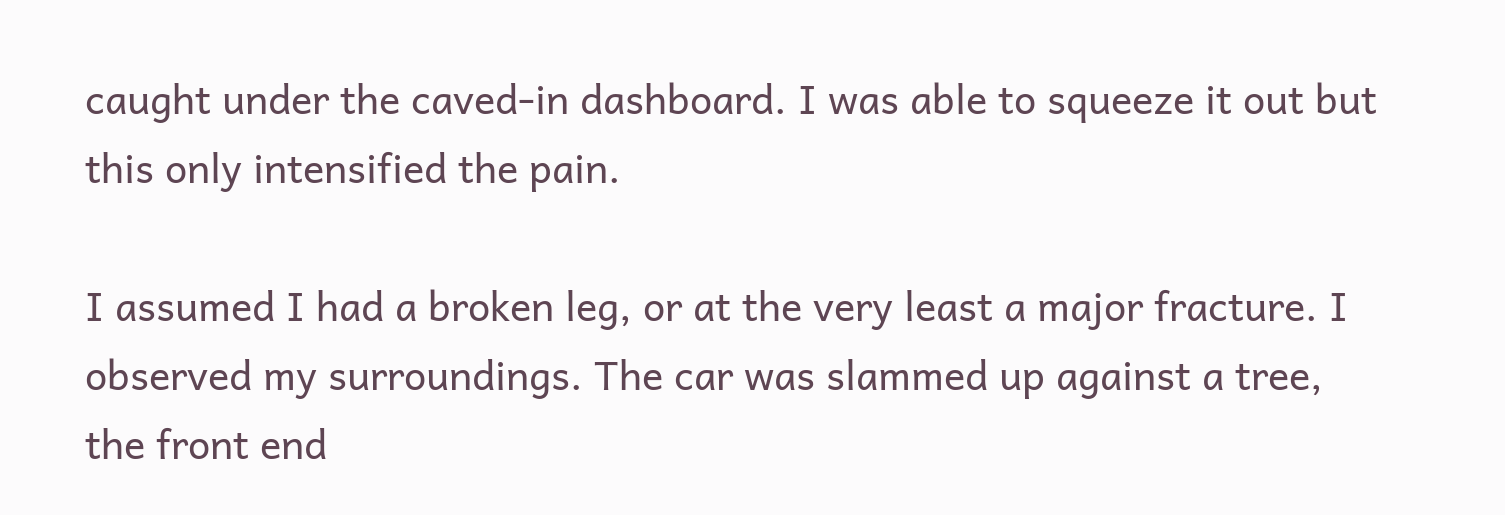caught under the caved-in dashboard. I was able to squeeze it out but this only intensified the pain.

I assumed I had a broken leg, or at the very least a major fracture. I observed my surroundings. The car was slammed up against a tree, the front end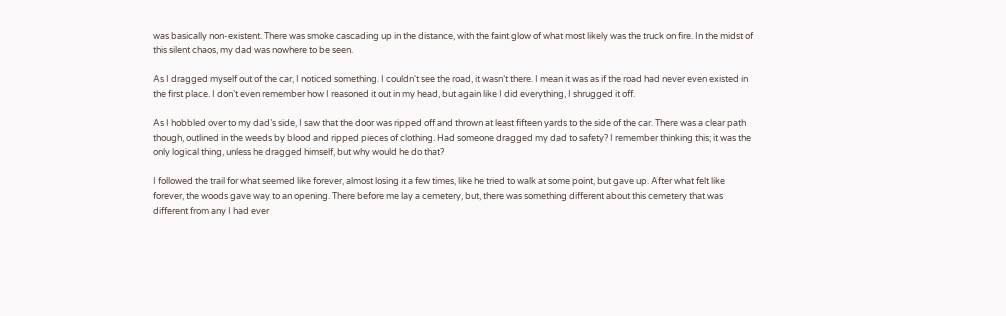was basically non-existent. There was smoke cascading up in the distance, with the faint glow of what most likely was the truck on fire. In the midst of this silent chaos, my dad was nowhere to be seen.

As I dragged myself out of the car, I noticed something. I couldn't see the road, it wasn’t there. I mean it was as if the road had never even existed in the first place. I don’t even remember how I reasoned it out in my head, but again like I did everything, I shrugged it off.

As I hobbled over to my dad’s side, I saw that the door was ripped off and thrown at least fifteen yards to the side of the car. There was a clear path though, outlined in the weeds by blood and ripped pieces of clothing. Had someone dragged my dad to safety? I remember thinking this; it was the only logical thing, unless he dragged himself, but why would he do that?

I followed the trail for what seemed like forever, almost losing it a few times, like he tried to walk at some point, but gave up. After what felt like forever, the woods gave way to an opening. There before me lay a cemetery, but, there was something different about this cemetery that was different from any I had ever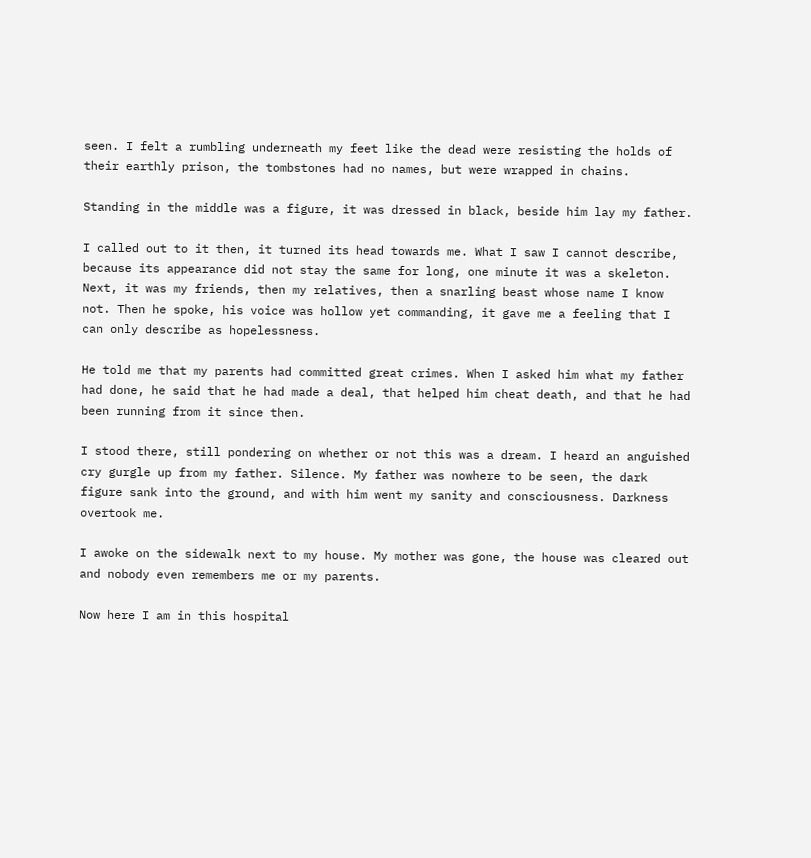seen. I felt a rumbling underneath my feet like the dead were resisting the holds of their earthly prison, the tombstones had no names, but were wrapped in chains.

Standing in the middle was a figure, it was dressed in black, beside him lay my father.

I called out to it then, it turned its head towards me. What I saw I cannot describe, because its appearance did not stay the same for long, one minute it was a skeleton. Next, it was my friends, then my relatives, then a snarling beast whose name I know not. Then he spoke, his voice was hollow yet commanding, it gave me a feeling that I can only describe as hopelessness.

He told me that my parents had committed great crimes. When I asked him what my father had done, he said that he had made a deal, that helped him cheat death, and that he had been running from it since then.

I stood there, still pondering on whether or not this was a dream. I heard an anguished cry gurgle up from my father. Silence. My father was nowhere to be seen, the dark figure sank into the ground, and with him went my sanity and consciousness. Darkness overtook me.

I awoke on the sidewalk next to my house. My mother was gone, the house was cleared out and nobody even remembers me or my parents.

Now here I am in this hospital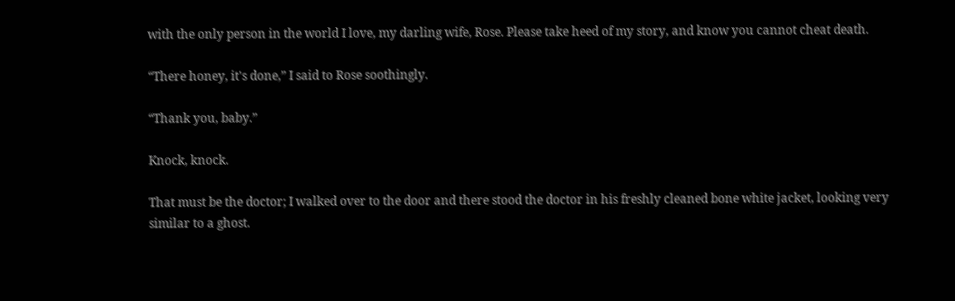with the only person in the world I love, my darling wife, Rose. Please take heed of my story, and know you cannot cheat death.

“There honey, it's done,” I said to Rose soothingly.

“Thank you, baby.”

Knock, knock.

That must be the doctor; I walked over to the door and there stood the doctor in his freshly cleaned bone white jacket, looking very similar to a ghost.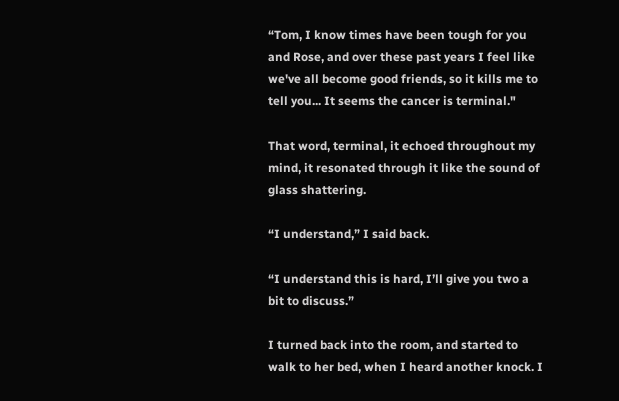“Tom, I know times have been tough for you and Rose, and over these past years I feel like we've all become good friends, so it kills me to tell you... It seems the cancer is terminal."

That word, terminal, it echoed throughout my mind, it resonated through it like the sound of glass shattering.

“I understand,” I said back.

“I understand this is hard, I’ll give you two a bit to discuss.”

I turned back into the room, and started to walk to her bed, when I heard another knock. I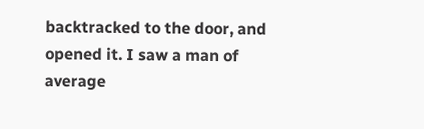backtracked to the door, and opened it. I saw a man of average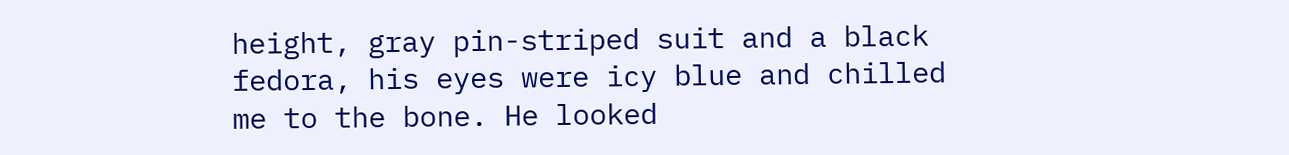height, gray pin-striped suit and a black fedora, his eyes were icy blue and chilled me to the bone. He looked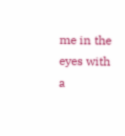me in the eyes with a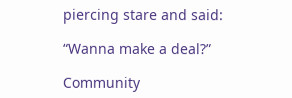piercing stare and said:

“Wanna make a deal?”

Community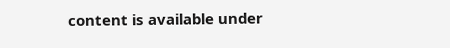content is available under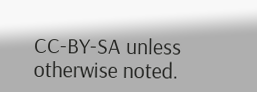CC-BY-SA unless otherwise noted.